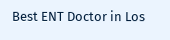Best ENT Doctor in Los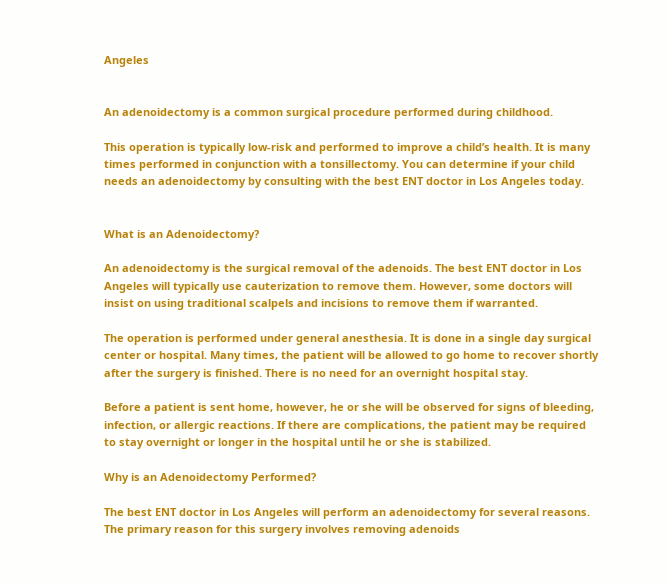Angeles


An adenoidectomy is a common surgical procedure performed during childhood.

This operation is typically low-risk and performed to improve a child’s health. It is many times performed in conjunction with a tonsillectomy. You can determine if your child needs an adenoidectomy by consulting with the best ENT doctor in Los Angeles today.


What is an Adenoidectomy?

An adenoidectomy is the surgical removal of the adenoids. The best ENT doctor in Los Angeles will typically use cauterization to remove them. However, some doctors will insist on using traditional scalpels and incisions to remove them if warranted.

The operation is performed under general anesthesia. It is done in a single day surgical center or hospital. Many times, the patient will be allowed to go home to recover shortly after the surgery is finished. There is no need for an overnight hospital stay.

Before a patient is sent home, however, he or she will be observed for signs of bleeding, infection, or allergic reactions. If there are complications, the patient may be required to stay overnight or longer in the hospital until he or she is stabilized.

Why is an Adenoidectomy Performed?

The best ENT doctor in Los Angeles will perform an adenoidectomy for several reasons. The primary reason for this surgery involves removing adenoids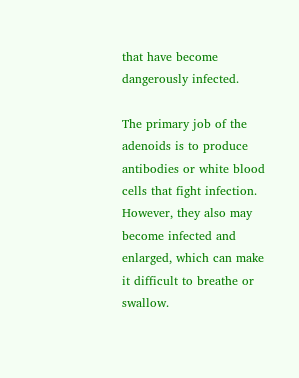that have become dangerously infected.

The primary job of the adenoids is to produce antibodies or white blood cells that fight infection. However, they also may become infected and enlarged, which can make it difficult to breathe or swallow.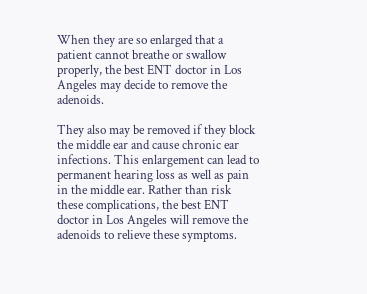When they are so enlarged that a patient cannot breathe or swallow properly, the best ENT doctor in Los Angeles may decide to remove the adenoids.

They also may be removed if they block the middle ear and cause chronic ear infections. This enlargement can lead to permanent hearing loss as well as pain in the middle ear. Rather than risk these complications, the best ENT doctor in Los Angeles will remove the adenoids to relieve these symptoms.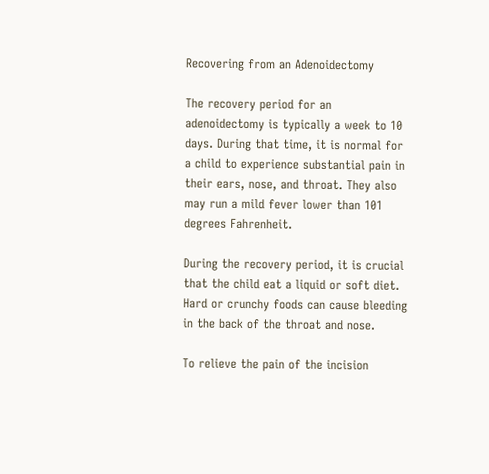Recovering from an Adenoidectomy

The recovery period for an adenoidectomy is typically a week to 10 days. During that time, it is normal for a child to experience substantial pain in their ears, nose, and throat. They also may run a mild fever lower than 101 degrees Fahrenheit.

During the recovery period, it is crucial that the child eat a liquid or soft diet. Hard or crunchy foods can cause bleeding in the back of the throat and nose.

To relieve the pain of the incision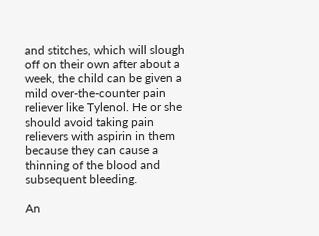and stitches, which will slough off on their own after about a week, the child can be given a mild over-the-counter pain reliever like Tylenol. He or she should avoid taking pain relievers with aspirin in them because they can cause a thinning of the blood and subsequent bleeding.

An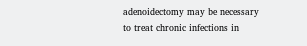adenoidectomy may be necessary to treat chronic infections in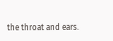the throat and ears.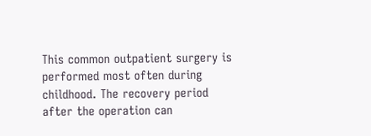This common outpatient surgery is performed most often during childhood. The recovery period after the operation can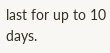last for up to 10 days.